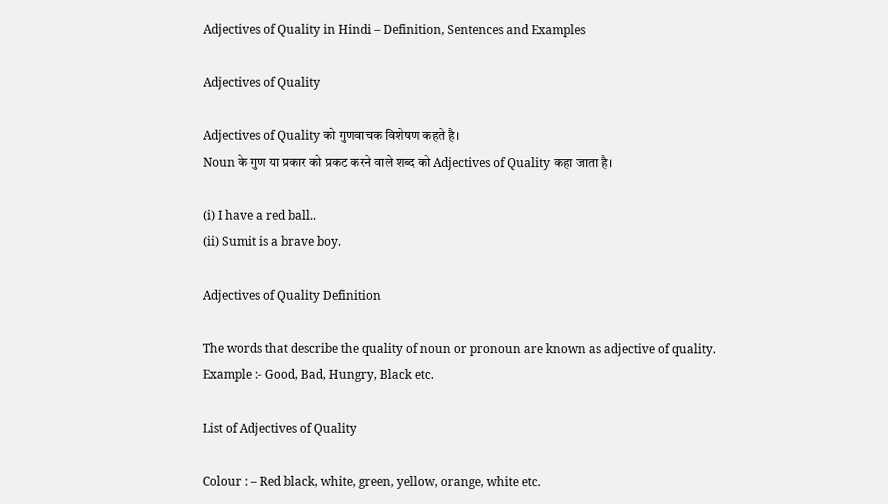Adjectives of Quality in Hindi – Definition, Sentences and Examples

Adjectives of Quality

Adjectives of Quality को गुणवाचक विशेषण कहते है।
Noun के गुण या प्रकार को प्रकट करने वाले शब्द को Adjectives of Quality कहा जाता है।

(i) I have a red ball..
(ii) Sumit is a brave boy.

Adjectives of Quality Definition

The words that describe the quality of noun or pronoun are known as adjective of quality.
Example :- Good, Bad, Hungry, Black etc.

List of Adjectives of Quality

Colour : – Red black, white, green, yellow, orange, white etc.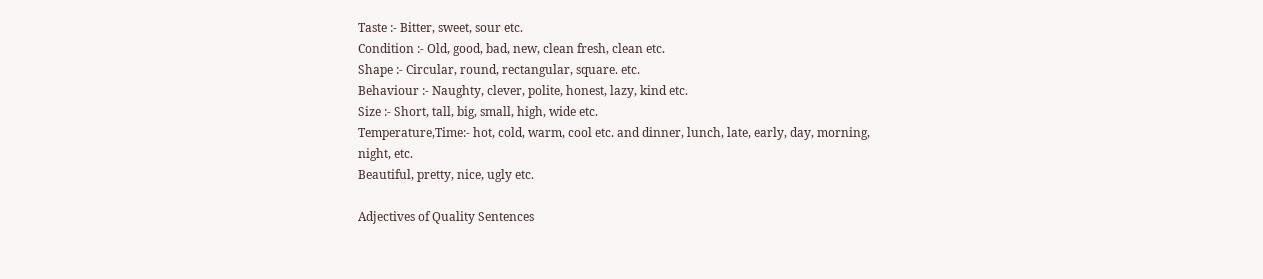Taste :- Bitter, sweet, sour etc.
Condition :- Old, good, bad, new, clean fresh, clean etc.
Shape :- Circular, round, rectangular, square. etc.
Behaviour :- Naughty, clever, polite, honest, lazy, kind etc.
Size :- Short, tall, big, small, high, wide etc.
Temperature,Time:- hot, cold, warm, cool etc. and dinner, lunch, late, early, day, morning, night, etc.
Beautiful, pretty, nice, ugly etc.

Adjectives of Quality Sentences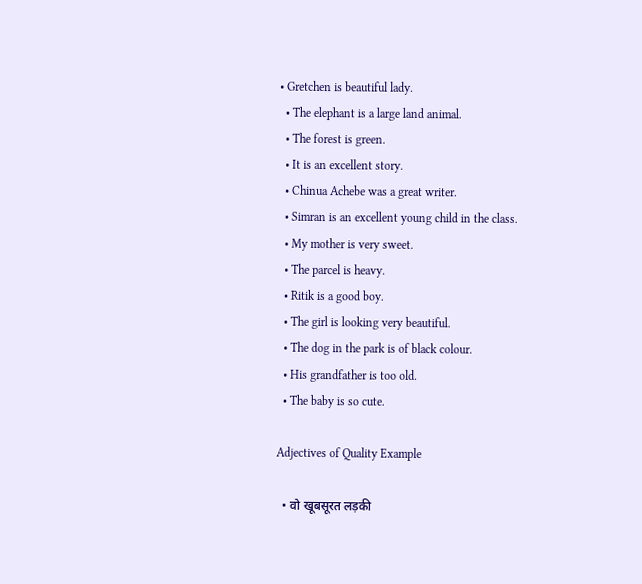• Gretchen is beautiful lady.
  • The elephant is a large land animal.
  • The forest is green.
  • It is an excellent story.
  • Chinua Achebe was a great writer.
  • Simran is an excellent young child in the class.
  • My mother is very sweet.
  • The parcel is heavy.
  • Ritik is a good boy.
  • The girl is looking very beautiful.
  • The dog in the park is of black colour.
  • His grandfather is too old.
  • The baby is so cute.

Adjectives of Quality Example

  • वो खूबसूरत लड़की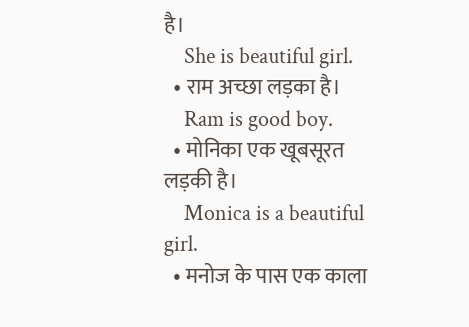है।
    She is beautiful girl.
  • राम अच्छा लड़का है।
    Ram is good boy.
  • मोनिका एक खूबसूरत लड़की है।
    Monica is a beautiful girl.
  • मनोज के पास एक काला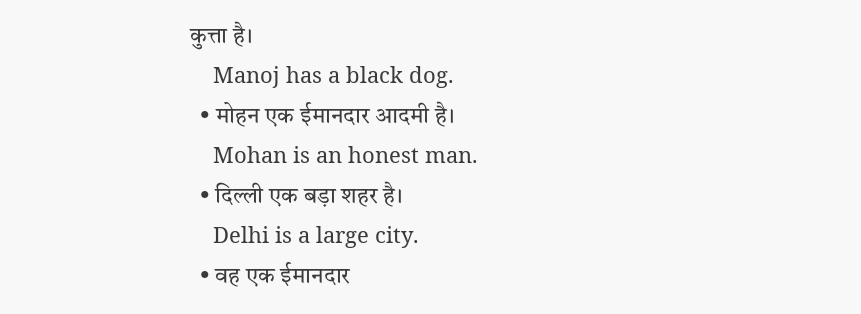कुत्ता है।
    Manoj has a black dog.
  • मोहन एक ईमानदार आदमी है।
    Mohan is an honest man.
  • दिल्ली एक बड़ा शहर है।
    Delhi is a large city.
  • वह एक ईमानदार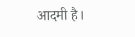आदमी है।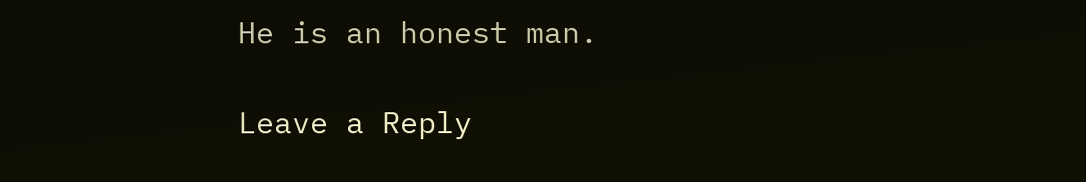He is an honest man.

Leave a Reply